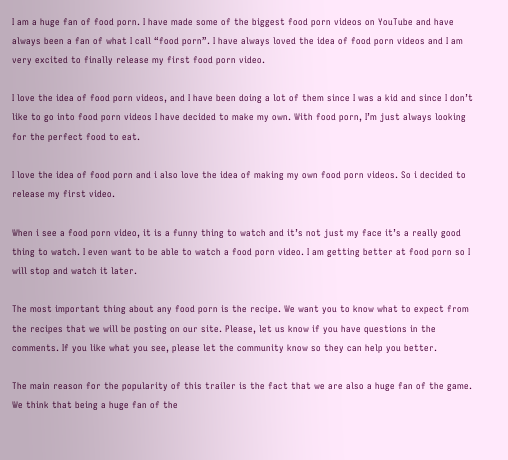I am a huge fan of food porn. I have made some of the biggest food porn videos on YouTube and have always been a fan of what I call “food porn”. I have always loved the idea of food porn videos and I am very excited to finally release my first food porn video.

I love the idea of food porn videos, and I have been doing a lot of them since I was a kid and since I don’t like to go into food porn videos I have decided to make my own. With food porn, I’m just always looking for the perfect food to eat.

I love the idea of food porn and i also love the idea of making my own food porn videos. So i decided to release my first video.

When i see a food porn video, it is a funny thing to watch and it’s not just my face it’s a really good thing to watch. I even want to be able to watch a food porn video. I am getting better at food porn so I will stop and watch it later.

The most important thing about any food porn is the recipe. We want you to know what to expect from the recipes that we will be posting on our site. Please, let us know if you have questions in the comments. If you like what you see, please let the community know so they can help you better.

The main reason for the popularity of this trailer is the fact that we are also a huge fan of the game. We think that being a huge fan of the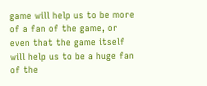game will help us to be more of a fan of the game, or even that the game itself will help us to be a huge fan of the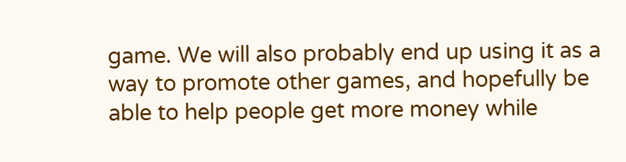game. We will also probably end up using it as a way to promote other games, and hopefully be able to help people get more money while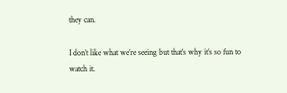they can.

I don’t like what we’re seeing but that’s why it’s so fun to watch it.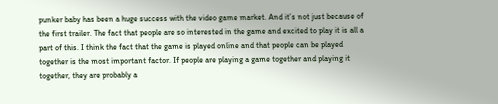punker baby has been a huge success with the video game market. And it’s not just because of the first trailer. The fact that people are so interested in the game and excited to play it is all a part of this. I think the fact that the game is played online and that people can be played together is the most important factor. If people are playing a game together and playing it together, they are probably a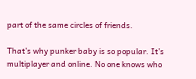part of the same circles of friends.

That’s why punker baby is so popular. It’s multiplayer and online. No one knows who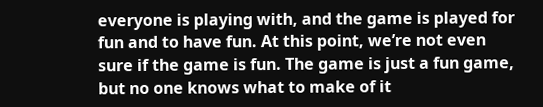everyone is playing with, and the game is played for fun and to have fun. At this point, we’re not even sure if the game is fun. The game is just a fun game, but no one knows what to make of it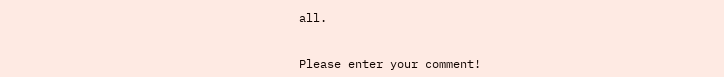all.


Please enter your comment!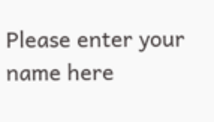Please enter your name here